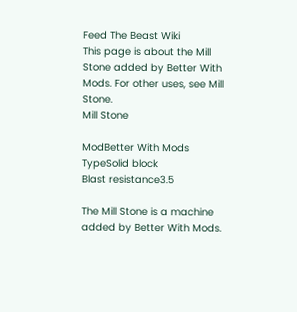Feed The Beast Wiki
This page is about the Mill Stone added by Better With Mods. For other uses, see Mill Stone.
Mill Stone

ModBetter With Mods
TypeSolid block
Blast resistance3.5

The Mill Stone is a machine added by Better With Mods.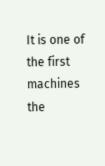It is one of the first machines the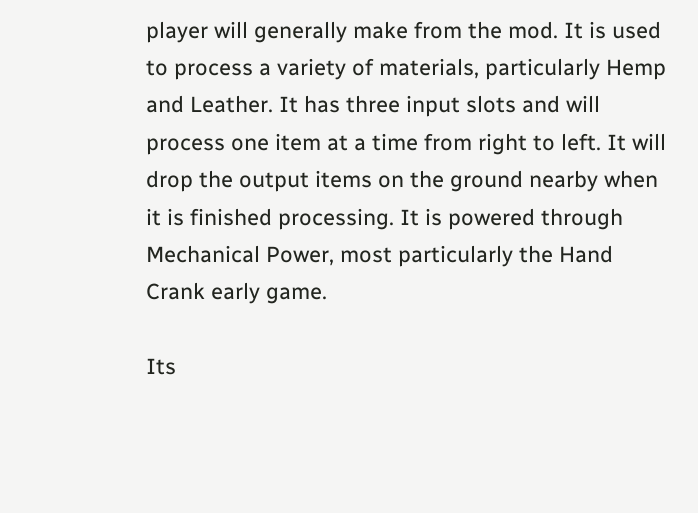player will generally make from the mod. It is used to process a variety of materials, particularly Hemp and Leather. It has three input slots and will process one item at a time from right to left. It will drop the output items on the ground nearby when it is finished processing. It is powered through Mechanical Power, most particularly the Hand Crank early game.

Its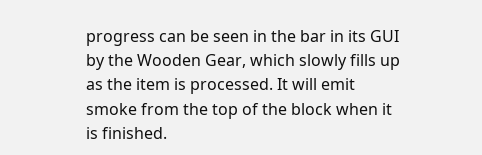progress can be seen in the bar in its GUI by the Wooden Gear, which slowly fills up as the item is processed. It will emit smoke from the top of the block when it is finished.